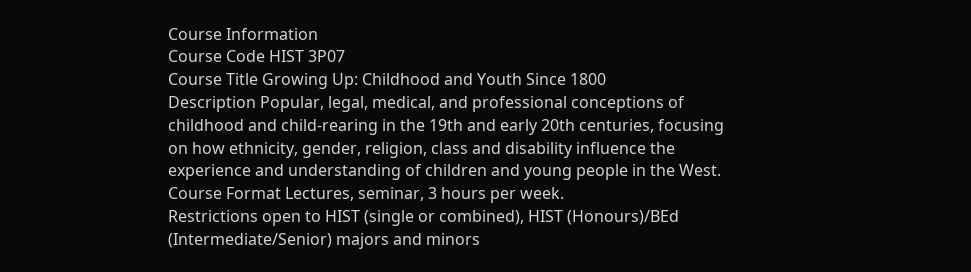Course Information
Course Code HIST 3P07
Course Title Growing Up: Childhood and Youth Since 1800
Description Popular, legal, medical, and professional conceptions of childhood and child-rearing in the 19th and early 20th centuries, focusing on how ethnicity, gender, religion, class and disability influence the experience and understanding of children and young people in the West.
Course Format Lectures, seminar, 3 hours per week.
Restrictions open to HIST (single or combined), HIST (Honours)/BEd (Intermediate/Senior) majors and minors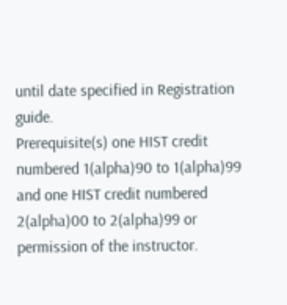until date specified in Registration guide.
Prerequisite(s) one HIST credit numbered 1(alpha)90 to 1(alpha)99 and one HIST credit numbered 2(alpha)00 to 2(alpha)99 or permission of the instructor.